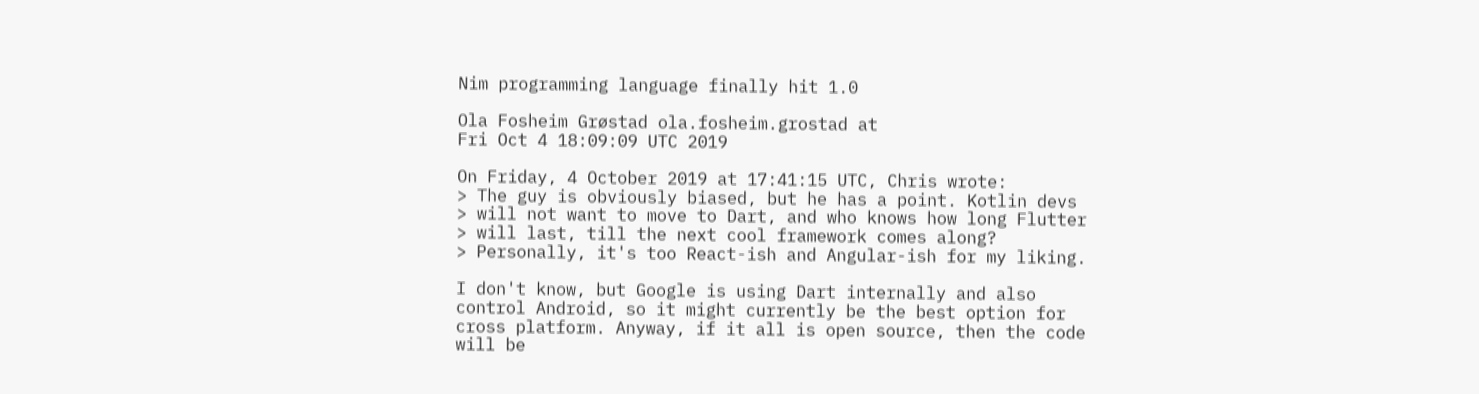Nim programming language finally hit 1.0

Ola Fosheim Grøstad ola.fosheim.grostad at
Fri Oct 4 18:09:09 UTC 2019

On Friday, 4 October 2019 at 17:41:15 UTC, Chris wrote:
> The guy is obviously biased, but he has a point. Kotlin devs
> will not want to move to Dart, and who knows how long Flutter
> will last, till the next cool framework comes along?
> Personally, it's too React-ish and Angular-ish for my liking.

I don't know, but Google is using Dart internally and also
control Android, so it might currently be the best option for
cross platform. Anyway, if it all is open source, then the code
will be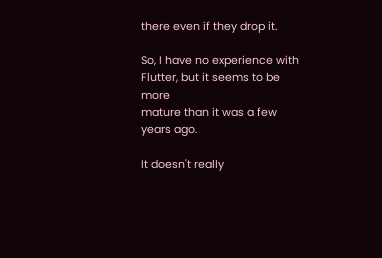there even if they drop it.

So, I have no experience with Flutter, but it seems to be more
mature than it was a few years ago.

It doesn't really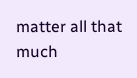matter all that much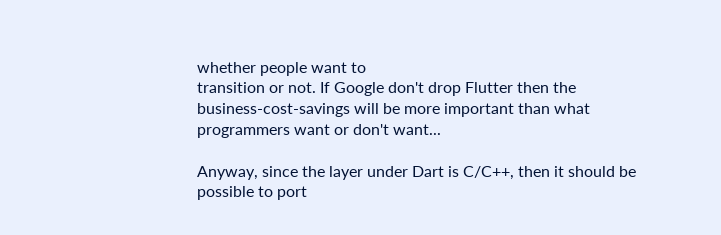whether people want to
transition or not. If Google don't drop Flutter then the
business-cost-savings will be more important than what
programmers want or don't want...

Anyway, since the layer under Dart is C/C++, then it should be
possible to port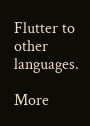Flutter to other languages.

More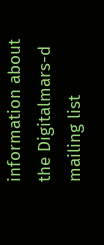information about the Digitalmars-d mailing list